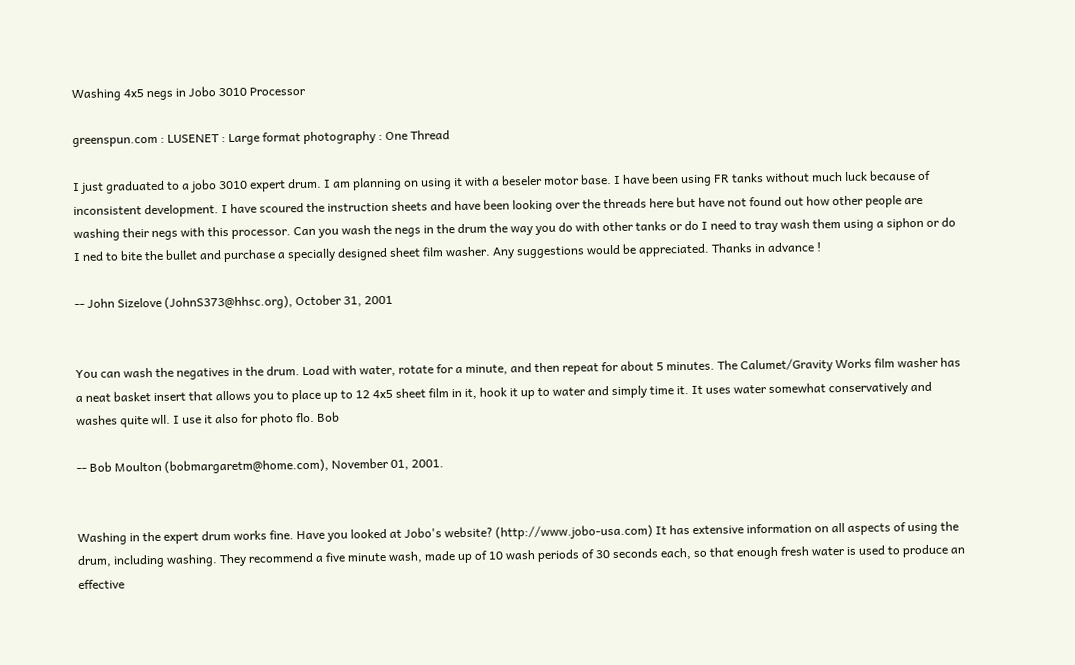Washing 4x5 negs in Jobo 3010 Processor

greenspun.com : LUSENET : Large format photography : One Thread

I just graduated to a jobo 3010 expert drum. I am planning on using it with a beseler motor base. I have been using FR tanks without much luck because of inconsistent development. I have scoured the instruction sheets and have been looking over the threads here but have not found out how other people are washing their negs with this processor. Can you wash the negs in the drum the way you do with other tanks or do I need to tray wash them using a siphon or do I ned to bite the bullet and purchase a specially designed sheet film washer. Any suggestions would be appreciated. Thanks in advance !

-- John Sizelove (JohnS373@hhsc.org), October 31, 2001


You can wash the negatives in the drum. Load with water, rotate for a minute, and then repeat for about 5 minutes. The Calumet/Gravity Works film washer has a neat basket insert that allows you to place up to 12 4x5 sheet film in it, hook it up to water and simply time it. It uses water somewhat conservatively and washes quite wll. I use it also for photo flo. Bob

-- Bob Moulton (bobmargaretm@home.com), November 01, 2001.


Washing in the expert drum works fine. Have you looked at Jobo's website? (http://www.jobo-usa.com) It has extensive information on all aspects of using the drum, including washing. They recommend a five minute wash, made up of 10 wash periods of 30 seconds each, so that enough fresh water is used to produce an effective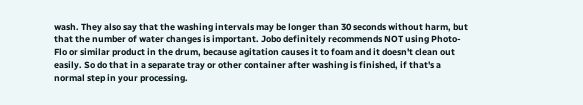wash. They also say that the washing intervals may be longer than 30 seconds without harm, but that the number of water changes is important. Jobo definitely recommends NOT using Photo-Flo or similar product in the drum, because agitation causes it to foam and it doesn't clean out easily. So do that in a separate tray or other container after washing is finished, if that's a normal step in your processing.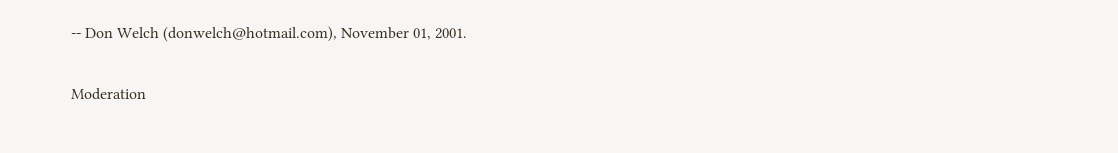-- Don Welch (donwelch@hotmail.com), November 01, 2001.

Moderation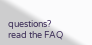questions? read the FAQ